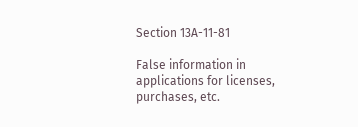Section 13A-11-81

False information in applications for licenses, purchases, etc.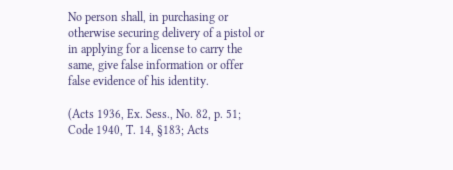No person shall, in purchasing or otherwise securing delivery of a pistol or in applying for a license to carry the same, give false information or offer false evidence of his identity.

(Acts 1936, Ex. Sess., No. 82, p. 51; Code 1940, T. 14, §183; Acts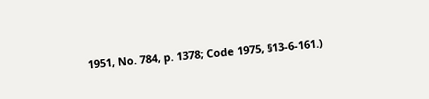1951, No. 784, p. 1378; Code 1975, §13-6-161.)